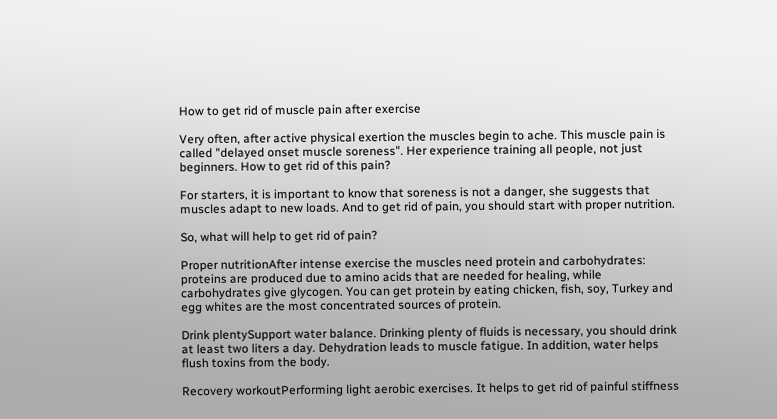How to get rid of muscle pain after exercise

Very often, after active physical exertion the muscles begin to ache. This muscle pain is called "delayed onset muscle soreness". Her experience training all people, not just beginners. How to get rid of this pain?

For starters, it is important to know that soreness is not a danger, she suggests that muscles adapt to new loads. And to get rid of pain, you should start with proper nutrition.

So, what will help to get rid of pain?

Proper nutritionAfter intense exercise the muscles need protein and carbohydrates: proteins are produced due to amino acids that are needed for healing, while carbohydrates give glycogen. You can get protein by eating chicken, fish, soy, Turkey and egg whites are the most concentrated sources of protein.

Drink plentySupport water balance. Drinking plenty of fluids is necessary, you should drink at least two liters a day. Dehydration leads to muscle fatigue. In addition, water helps flush toxins from the body.

Recovery workoutPerforming light aerobic exercises. It helps to get rid of painful stiffness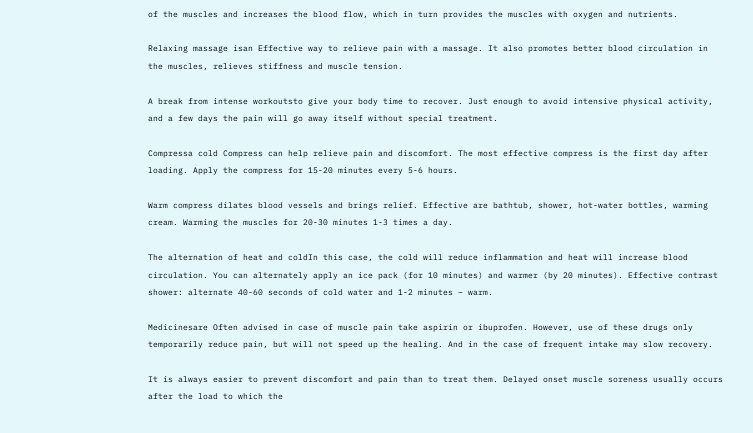of the muscles and increases the blood flow, which in turn provides the muscles with oxygen and nutrients.

Relaxing massage isan Effective way to relieve pain with a massage. It also promotes better blood circulation in the muscles, relieves stiffness and muscle tension.

A break from intense workoutsto give your body time to recover. Just enough to avoid intensive physical activity, and a few days the pain will go away itself without special treatment.

Compressa cold Compress can help relieve pain and discomfort. The most effective compress is the first day after loading. Apply the compress for 15-20 minutes every 5-6 hours.

Warm compress dilates blood vessels and brings relief. Effective are bathtub, shower, hot-water bottles, warming cream. Warming the muscles for 20-30 minutes 1-3 times a day.

The alternation of heat and coldIn this case, the cold will reduce inflammation and heat will increase blood circulation. You can alternately apply an ice pack (for 10 minutes) and warmer (by 20 minutes). Effective contrast shower: alternate 40-60 seconds of cold water and 1-2 minutes – warm.

Medicinesare Often advised in case of muscle pain take aspirin or ibuprofen. However, use of these drugs only temporarily reduce pain, but will not speed up the healing. And in the case of frequent intake may slow recovery.

It is always easier to prevent discomfort and pain than to treat them. Delayed onset muscle soreness usually occurs after the load to which the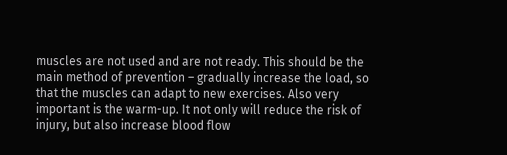muscles are not used and are not ready. This should be the main method of prevention – gradually increase the load, so that the muscles can adapt to new exercises. Also very important is the warm-up. It not only will reduce the risk of injury, but also increase blood flow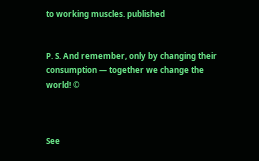to working muscles. published


P. S. And remember, only by changing their consumption — together we change the world! ©



See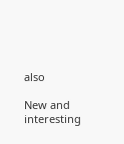also

New and interesting